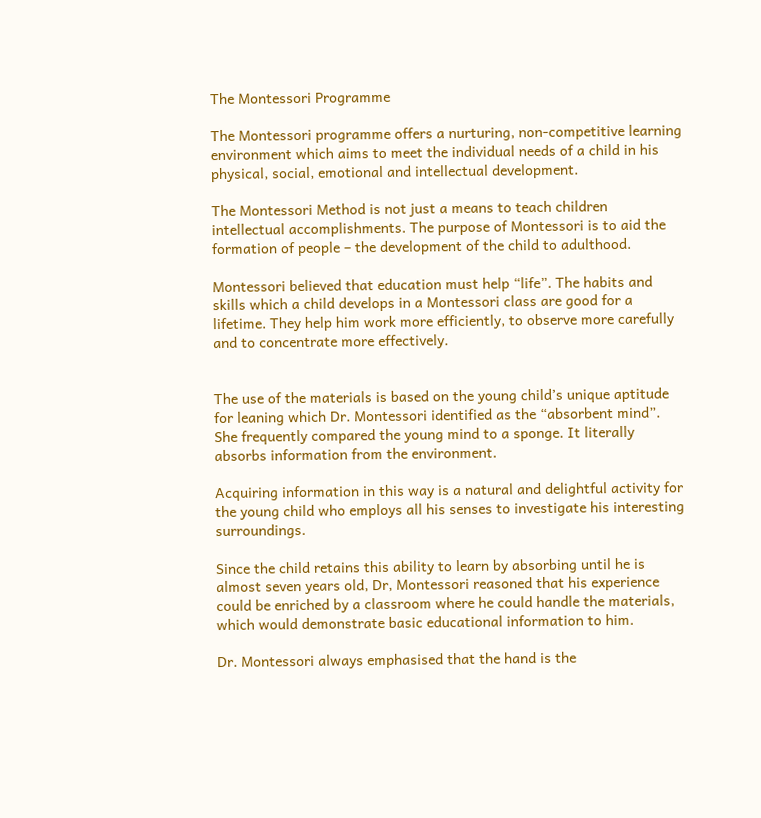The Montessori Programme

The Montessori programme offers a nurturing, non-competitive learning environment which aims to meet the individual needs of a child in his physical, social, emotional and intellectual development.

The Montessori Method is not just a means to teach children intellectual accomplishments. The purpose of Montessori is to aid the formation of people – the development of the child to adulthood.

Montessori believed that education must help “life”. The habits and skills which a child develops in a Montessori class are good for a lifetime. They help him work more efficiently, to observe more carefully and to concentrate more effectively.


The use of the materials is based on the young child’s unique aptitude for leaning which Dr. Montessori identified as the “absorbent mind”. She frequently compared the young mind to a sponge. It literally absorbs information from the environment.

Acquiring information in this way is a natural and delightful activity for the young child who employs all his senses to investigate his interesting surroundings.

Since the child retains this ability to learn by absorbing until he is almost seven years old, Dr, Montessori reasoned that his experience could be enriched by a classroom where he could handle the materials, which would demonstrate basic educational information to him.

Dr. Montessori always emphasised that the hand is the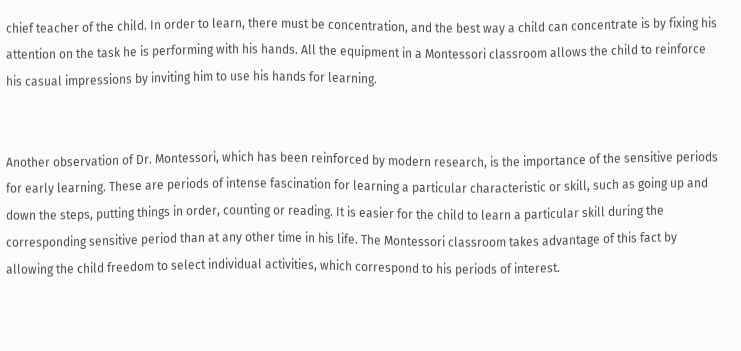chief teacher of the child. In order to learn, there must be concentration, and the best way a child can concentrate is by fixing his attention on the task he is performing with his hands. All the equipment in a Montessori classroom allows the child to reinforce his casual impressions by inviting him to use his hands for learning.


Another observation of Dr. Montessori, which has been reinforced by modern research, is the importance of the sensitive periods for early learning. These are periods of intense fascination for learning a particular characteristic or skill, such as going up and down the steps, putting things in order, counting or reading. It is easier for the child to learn a particular skill during the corresponding sensitive period than at any other time in his life. The Montessori classroom takes advantage of this fact by allowing the child freedom to select individual activities, which correspond to his periods of interest.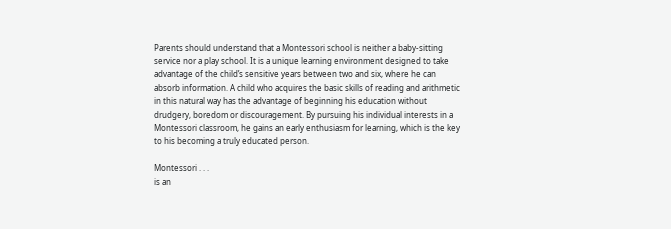Parents should understand that a Montessori school is neither a baby-sitting service nor a play school. It is a unique learning environment designed to take advantage of the child’s sensitive years between two and six, where he can absorb information. A child who acquires the basic skills of reading and arithmetic in this natural way has the advantage of beginning his education without drudgery, boredom or discouragement. By pursuing his individual interests in a Montessori classroom, he gains an early enthusiasm for learning, which is the key to his becoming a truly educated person.

Montessori . . .
is an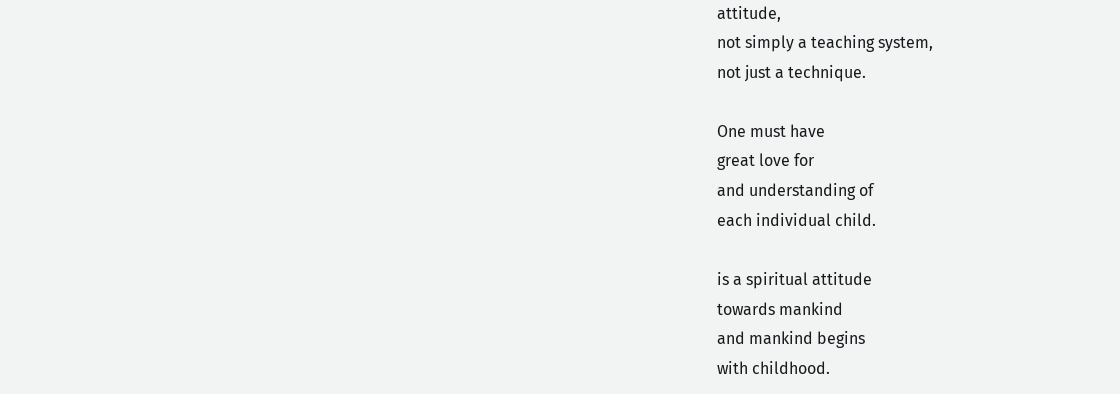attitude,
not simply a teaching system,
not just a technique.

One must have
great love for
and understanding of
each individual child.

is a spiritual attitude
towards mankind
and mankind begins
with childhood.